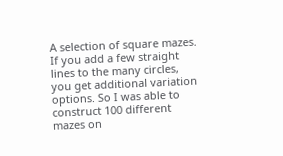A selection of square mazes. If you add a few straight lines to the many circles, you get additional variation options. So I was able to construct 100 different mazes on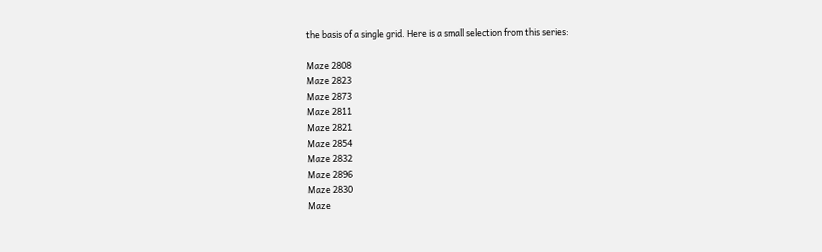the basis of a single grid. Here is a small selection from this series:

Maze 2808
Maze 2823
Maze 2873
Maze 2811
Maze 2821
Maze 2854
Maze 2832
Maze 2896
Maze 2830
Maze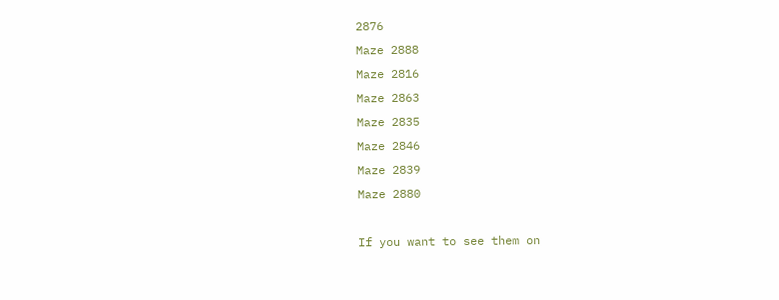2876
Maze 2888
Maze 2816
Maze 2863
Maze 2835
Maze 2846
Maze 2839
Maze 2880

If you want to see them on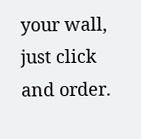your wall, just click and order.